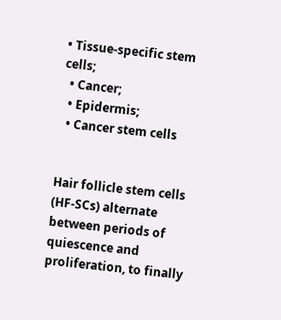• Tissue-specific stem cells;
  • Cancer;
  • Epidermis;
  • Cancer stem cells


Hair follicle stem cells (HF-SCs) alternate between periods of quiescence and proliferation, to finally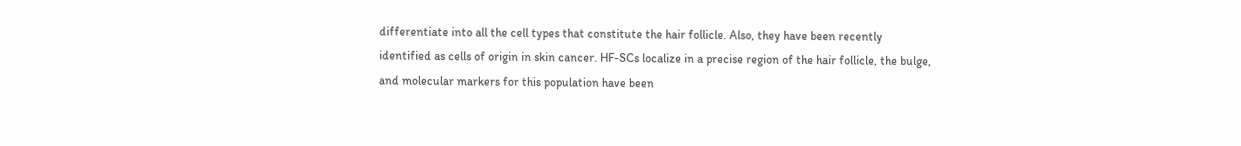differentiate into all the cell types that constitute the hair follicle. Also, they have been recently identified as cells of origin in skin cancer. HF-SCs localize in a precise region of the hair follicle, the bulge, and molecular markers for this population have been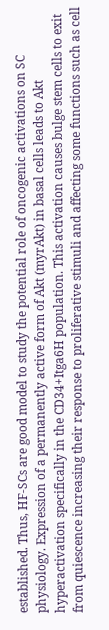established. Thus, HF-SCs are good model to study the potential role of oncogenic activations on SC physiology. Expression of a permanently active form of Akt (myrAkt) in basal cells leads to Akt hyperactivation specifically in the CD34+Itga6H population. This activation causes bulge stem cells to exit from quiescence increasing their response to proliferative stimuli and affecting some functions such as cell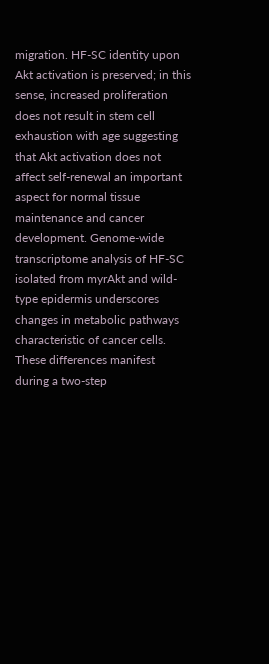migration. HF-SC identity upon Akt activation is preserved; in this sense, increased proliferation does not result in stem cell exhaustion with age suggesting that Akt activation does not affect self-renewal an important aspect for normal tissue maintenance and cancer development. Genome-wide transcriptome analysis of HF-SC isolated from myrAkt and wild-type epidermis underscores changes in metabolic pathways characteristic of cancer cells. These differences manifest during a two-step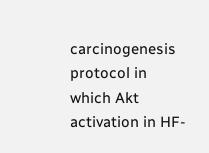carcinogenesis protocol in which Akt activation in HF-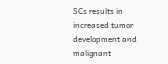SCs results in increased tumor development and malignant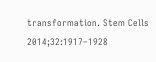transformation. Stem Cells 2014;32:1917–1928